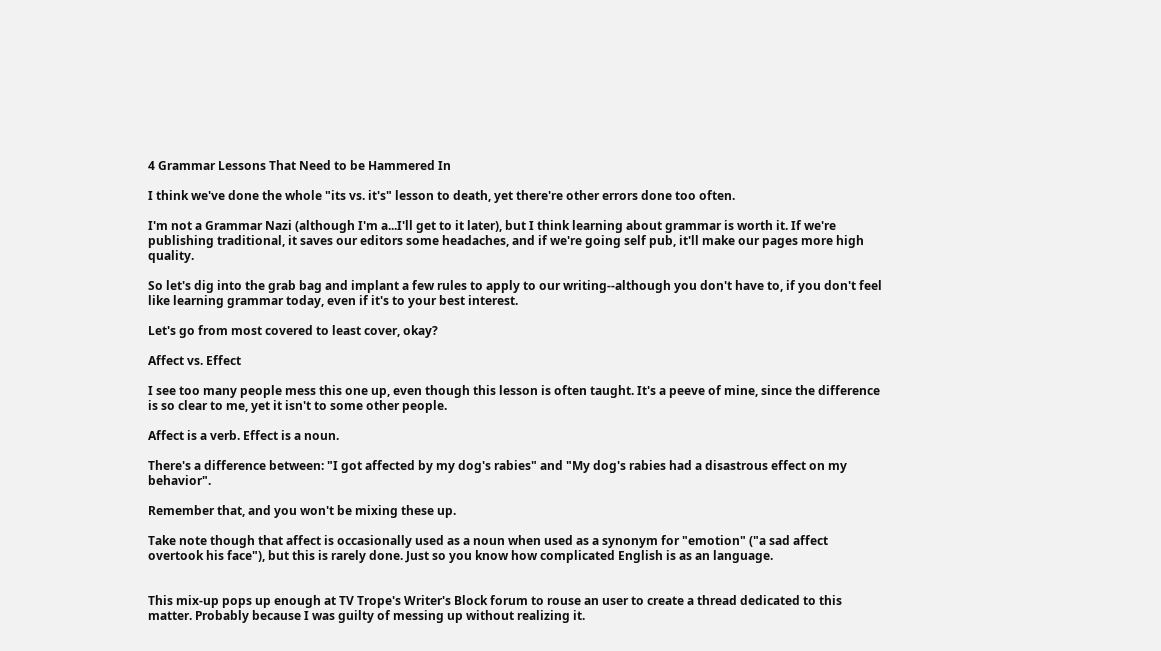4 Grammar Lessons That Need to be Hammered In

I think we've done the whole "its vs. it's" lesson to death, yet there're other errors done too often.

I'm not a Grammar Nazi (although I'm a...I'll get to it later), but I think learning about grammar is worth it. If we're publishing traditional, it saves our editors some headaches, and if we're going self pub, it'll make our pages more high quality.

So let's dig into the grab bag and implant a few rules to apply to our writing--although you don't have to, if you don't feel like learning grammar today, even if it's to your best interest.

Let's go from most covered to least cover, okay?

Affect vs. Effect

I see too many people mess this one up, even though this lesson is often taught. It's a peeve of mine, since the difference is so clear to me, yet it isn't to some other people.

Affect is a verb. Effect is a noun.

There's a difference between: "I got affected by my dog's rabies" and "My dog's rabies had a disastrous effect on my behavior".

Remember that, and you won't be mixing these up.

Take note though that affect is occasionally used as a noun when used as a synonym for "emotion" ("a sad affect overtook his face"), but this is rarely done. Just so you know how complicated English is as an language.


This mix-up pops up enough at TV Trope's Writer's Block forum to rouse an user to create a thread dedicated to this matter. Probably because I was guilty of messing up without realizing it.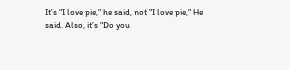It's "I love pie," he said, not "I love pie," He said. Also, it's "Do you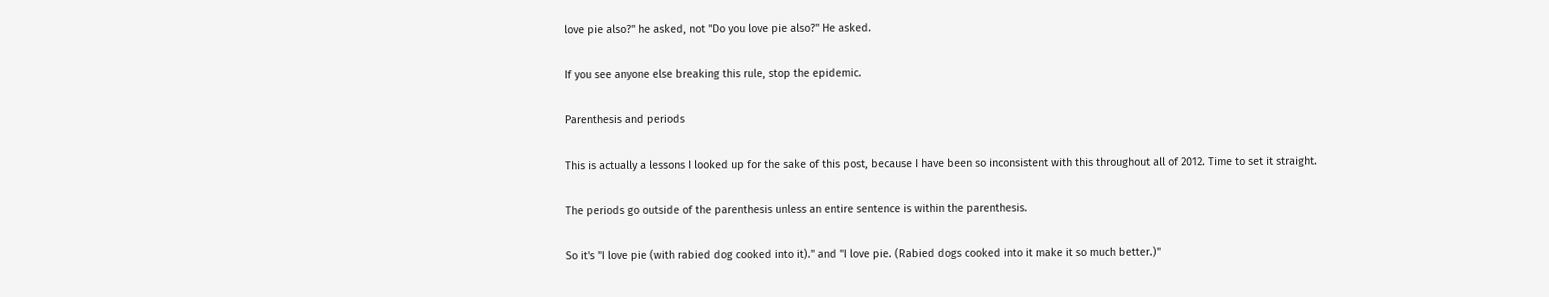love pie also?" he asked, not "Do you love pie also?" He asked.

If you see anyone else breaking this rule, stop the epidemic.

Parenthesis and periods

This is actually a lessons I looked up for the sake of this post, because I have been so inconsistent with this throughout all of 2012. Time to set it straight.

The periods go outside of the parenthesis unless an entire sentence is within the parenthesis.

So it's "I love pie (with rabied dog cooked into it)." and "I love pie. (Rabied dogs cooked into it make it so much better.)"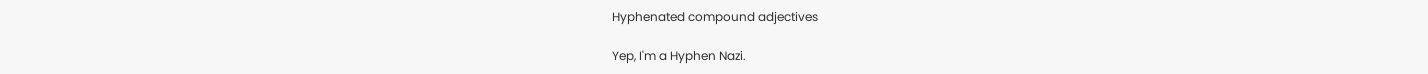Hyphenated compound adjectives

Yep, I'm a Hyphen Nazi.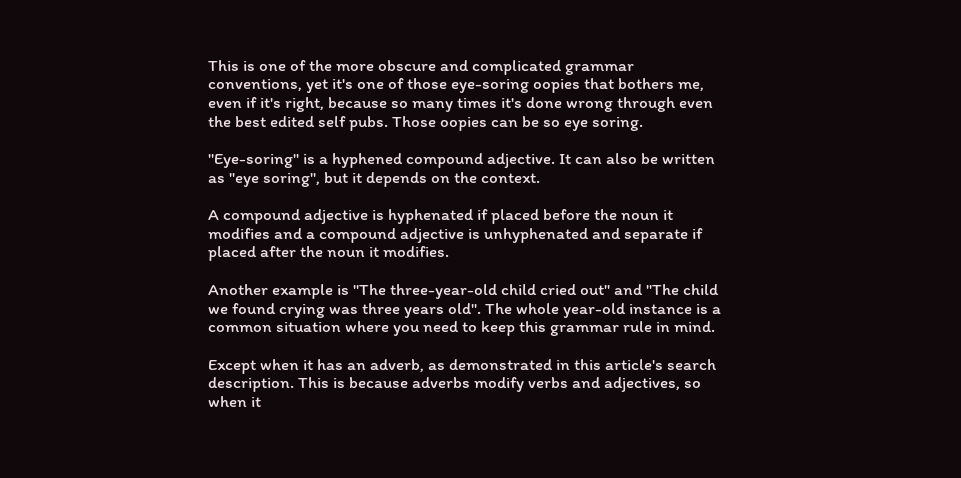This is one of the more obscure and complicated grammar conventions, yet it's one of those eye-soring oopies that bothers me, even if it's right, because so many times it's done wrong through even the best edited self pubs. Those oopies can be so eye soring.

"Eye-soring" is a hyphened compound adjective. It can also be written as "eye soring", but it depends on the context.

A compound adjective is hyphenated if placed before the noun it modifies and a compound adjective is unhyphenated and separate if placed after the noun it modifies.

Another example is "The three-year-old child cried out" and "The child we found crying was three years old". The whole year-old instance is a common situation where you need to keep this grammar rule in mind.

Except when it has an adverb, as demonstrated in this article's search description. This is because adverbs modify verbs and adjectives, so when it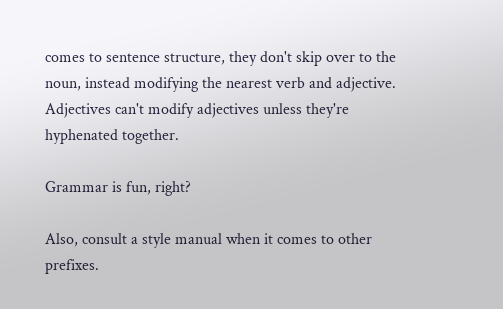comes to sentence structure, they don't skip over to the noun, instead modifying the nearest verb and adjective. Adjectives can't modify adjectives unless they're hyphenated together.

Grammar is fun, right?

Also, consult a style manual when it comes to other prefixes.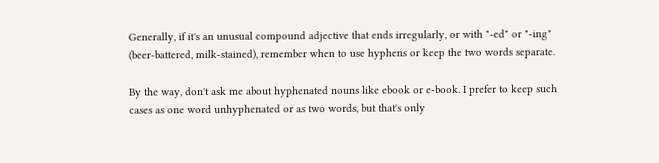Generally, if it's an unusual compound adjective that ends irregularly, or with "-ed" or "-ing" (beer-battered, milk-stained), remember when to use hyphens or keep the two words separate.

By the way, don't ask me about hyphenated nouns like ebook or e-book. I prefer to keep such cases as one word unhyphenated or as two words, but that's only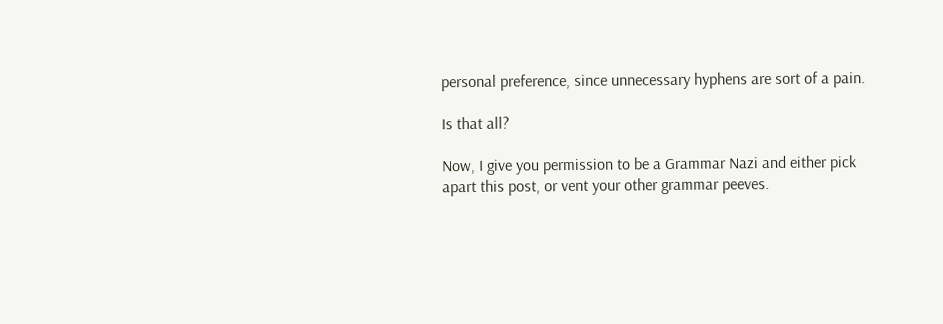personal preference, since unnecessary hyphens are sort of a pain.

Is that all?

Now, I give you permission to be a Grammar Nazi and either pick apart this post, or vent your other grammar peeves.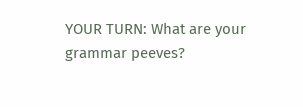YOUR TURN: What are your grammar peeves?